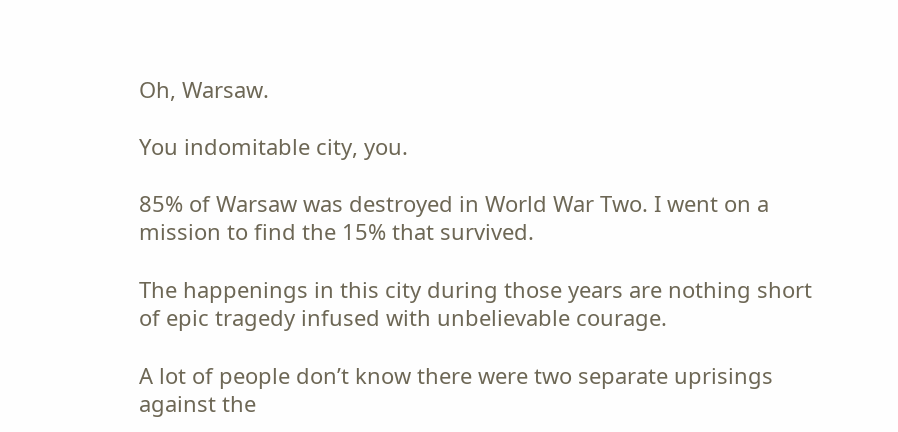Oh, Warsaw.

You indomitable city, you.

85% of Warsaw was destroyed in World War Two. I went on a mission to find the 15% that survived.

The happenings in this city during those years are nothing short of epic tragedy infused with unbelievable courage.

A lot of people don’t know there were two separate uprisings against the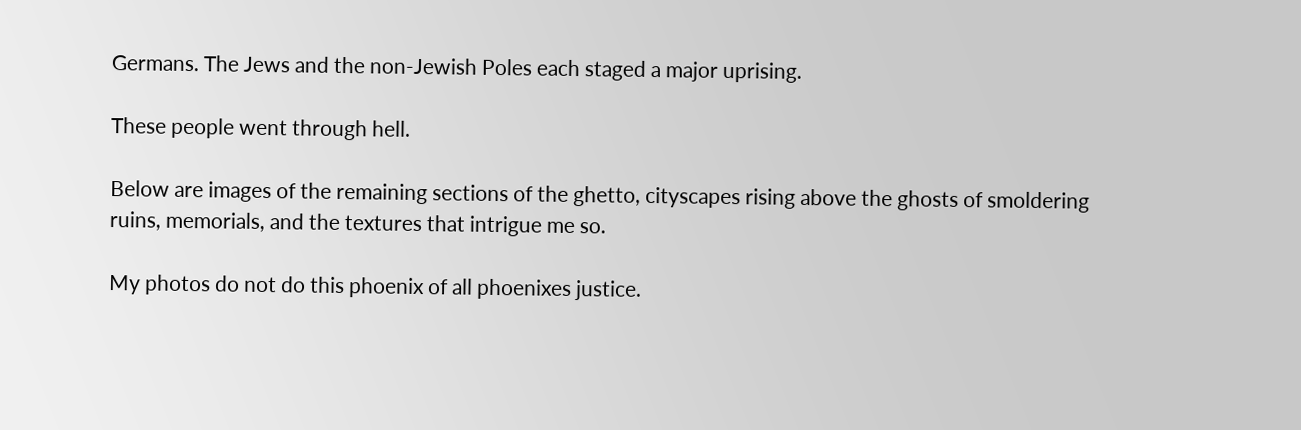Germans. The Jews and the non-Jewish Poles each staged a major uprising.

These people went through hell.

Below are images of the remaining sections of the ghetto, cityscapes rising above the ghosts of smoldering ruins, memorials, and the textures that intrigue me so.

My photos do not do this phoenix of all phoenixes justice.